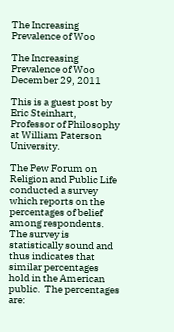The Increasing Prevalence of Woo

The Increasing Prevalence of Woo December 29, 2011

This is a guest post by Eric Steinhart, Professor of Philosophy at William Paterson University.

The Pew Forum on Religion and Public Life conducted a survey which reports on the percentages of belief among respondents.  The survey is statistically sound and thus indicates that similar percentages hold in the American public.  The percentages are: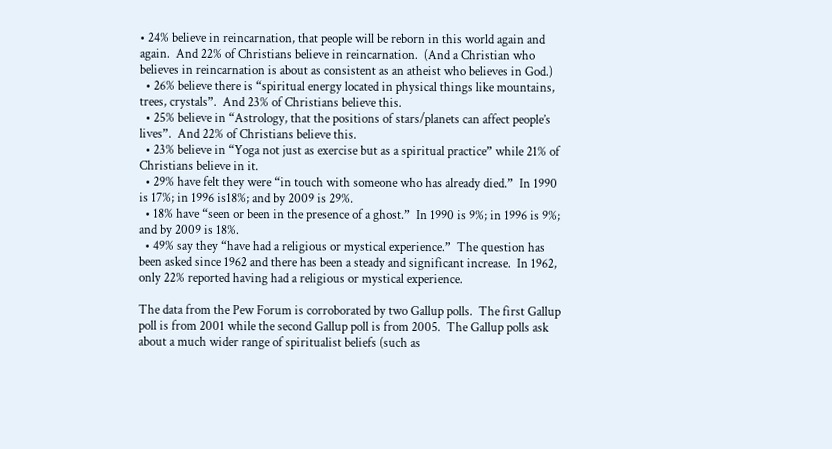• 24% believe in reincarnation, that people will be reborn in this world again and again.  And 22% of Christians believe in reincarnation.  (And a Christian who believes in reincarnation is about as consistent as an atheist who believes in God.)
  • 26% believe there is “spiritual energy located in physical things like mountains, trees, crystals”.  And 23% of Christians believe this.
  • 25% believe in “Astrology, that the positions of stars/planets can affect people’s lives”.  And 22% of Christians believe this.
  • 23% believe in “Yoga not just as exercise but as a spiritual practice” while 21% of Christians believe in it.
  • 29% have felt they were “in touch with someone who has already died.”  In 1990 is 17%; in 1996 is18%; and by 2009 is 29%.
  • 18% have “seen or been in the presence of a ghost.”  In 1990 is 9%; in 1996 is 9%; and by 2009 is 18%.
  • 49% say they “have had a religious or mystical experience.”  The question has been asked since 1962 and there has been a steady and significant increase.  In 1962, only 22% reported having had a religious or mystical experience.

The data from the Pew Forum is corroborated by two Gallup polls.  The first Gallup poll is from 2001 while the second Gallup poll is from 2005.  The Gallup polls ask about a much wider range of spiritualist beliefs (such as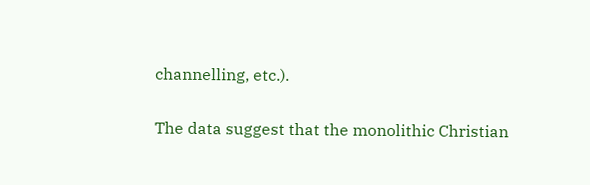channelling, etc.).

The data suggest that the monolithic Christian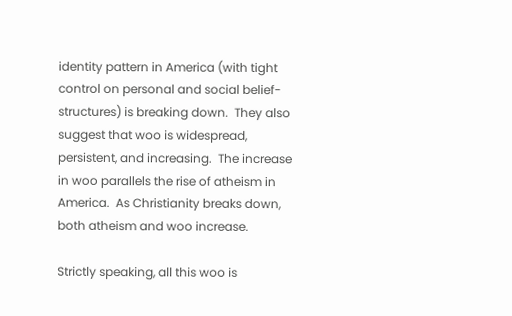identity pattern in America (with tight control on personal and social belief-structures) is breaking down.  They also suggest that woo is widespread, persistent, and increasing.  The increase in woo parallels the rise of atheism in America.  As Christianity breaks down, both atheism and woo increase.

Strictly speaking, all this woo is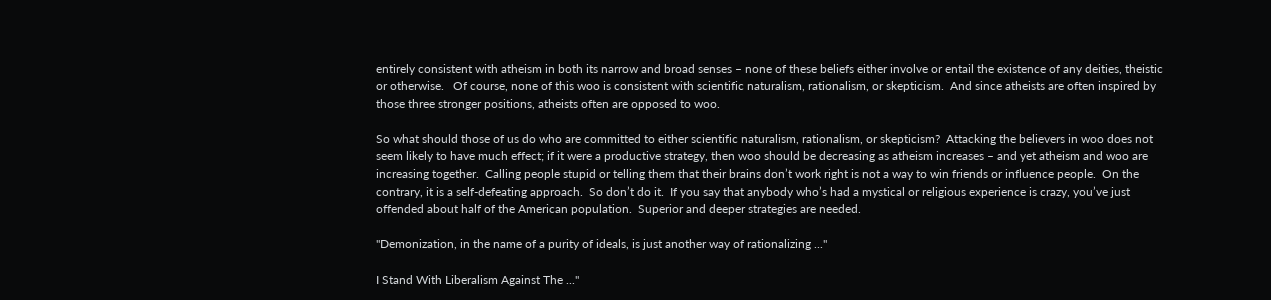entirely consistent with atheism in both its narrow and broad senses – none of these beliefs either involve or entail the existence of any deities, theistic or otherwise.   Of course, none of this woo is consistent with scientific naturalism, rationalism, or skepticism.  And since atheists are often inspired by those three stronger positions, atheists often are opposed to woo.

So what should those of us do who are committed to either scientific naturalism, rationalism, or skepticism?  Attacking the believers in woo does not seem likely to have much effect; if it were a productive strategy, then woo should be decreasing as atheism increases – and yet atheism and woo are increasing together.  Calling people stupid or telling them that their brains don’t work right is not a way to win friends or influence people.  On the contrary, it is a self-defeating approach.  So don’t do it.  If you say that anybody who’s had a mystical or religious experience is crazy, you’ve just offended about half of the American population.  Superior and deeper strategies are needed.

"Demonization, in the name of a purity of ideals, is just another way of rationalizing ..."

I Stand With Liberalism Against The ..."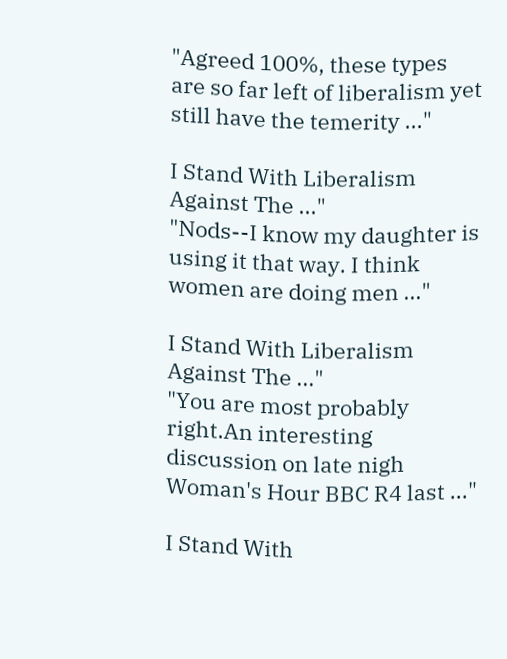"Agreed 100%, these types are so far left of liberalism yet still have the temerity ..."

I Stand With Liberalism Against The ..."
"Nods--I know my daughter is using it that way. I think women are doing men ..."

I Stand With Liberalism Against The ..."
"You are most probably right.An interesting discussion on late nigh Woman's Hour BBC R4 last ..."

I Stand With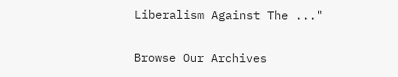Liberalism Against The ..."

Browse Our Archives